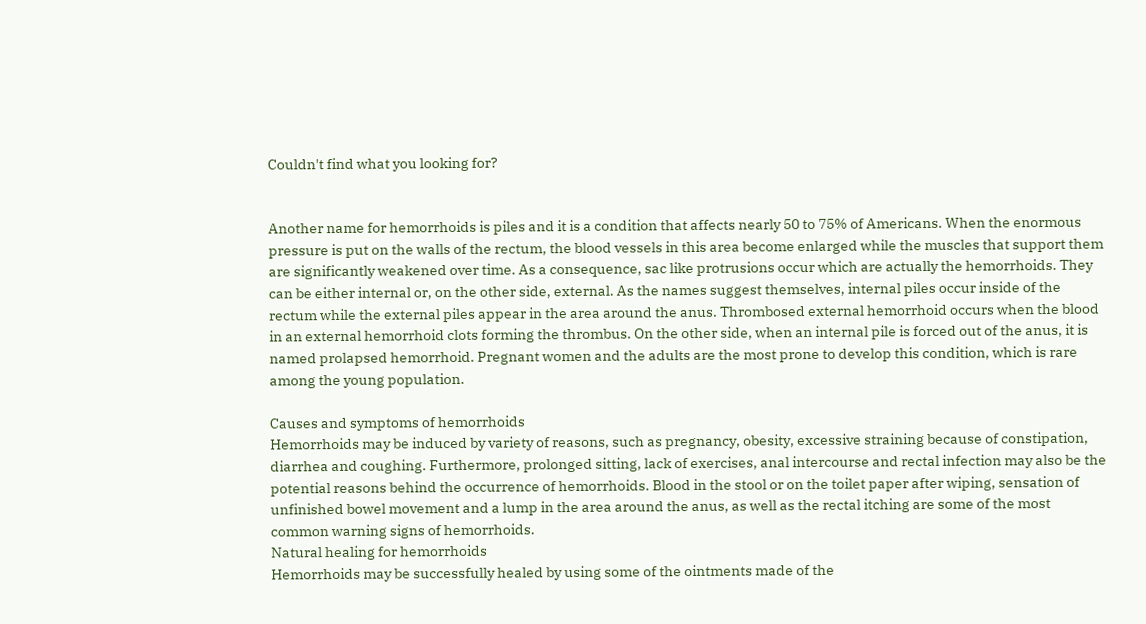Couldn't find what you looking for?


Another name for hemorrhoids is piles and it is a condition that affects nearly 50 to 75% of Americans. When the enormous pressure is put on the walls of the rectum, the blood vessels in this area become enlarged while the muscles that support them are significantly weakened over time. As a consequence, sac like protrusions occur which are actually the hemorrhoids. They can be either internal or, on the other side, external. As the names suggest themselves, internal piles occur inside of the rectum while the external piles appear in the area around the anus. Thrombosed external hemorrhoid occurs when the blood in an external hemorrhoid clots forming the thrombus. On the other side, when an internal pile is forced out of the anus, it is named prolapsed hemorrhoid. Pregnant women and the adults are the most prone to develop this condition, which is rare among the young population.

Causes and symptoms of hemorrhoids
Hemorrhoids may be induced by variety of reasons, such as pregnancy, obesity, excessive straining because of constipation, diarrhea and coughing. Furthermore, prolonged sitting, lack of exercises, anal intercourse and rectal infection may also be the potential reasons behind the occurrence of hemorrhoids. Blood in the stool or on the toilet paper after wiping, sensation of unfinished bowel movement and a lump in the area around the anus, as well as the rectal itching are some of the most common warning signs of hemorrhoids.
Natural healing for hemorrhoids
Hemorrhoids may be successfully healed by using some of the ointments made of the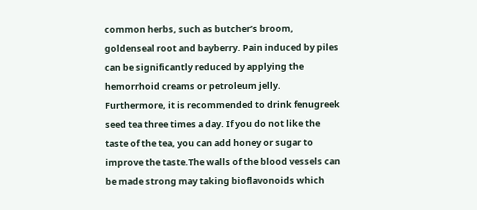common herbs, such as butcher’s broom, goldenseal root and bayberry. Pain induced by piles can be significantly reduced by applying the hemorrhoid creams or petroleum jelly. Furthermore, it is recommended to drink fenugreek seed tea three times a day. If you do not like the taste of the tea, you can add honey or sugar to improve the taste.The walls of the blood vessels can be made strong may taking bioflavonoids which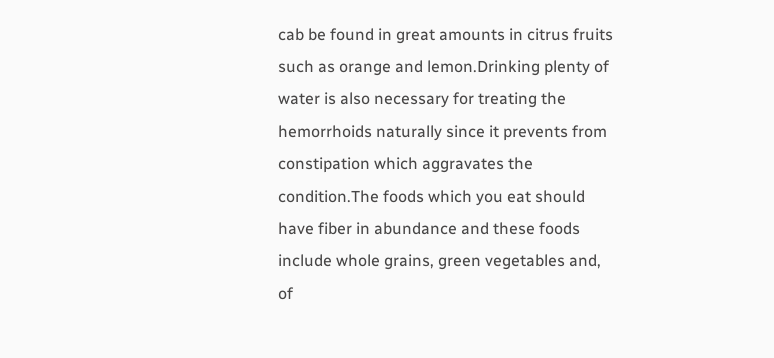cab be found in great amounts in citrus fruits such as orange and lemon.Drinking plenty of water is also necessary for treating the hemorrhoids naturally since it prevents from constipation which aggravates the condition.The foods which you eat should have fiber in abundance and these foods include whole grains, green vegetables and, of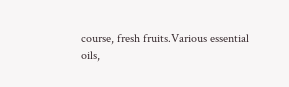course, fresh fruits.Various essential oils,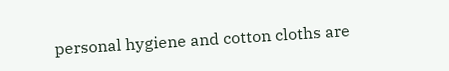personal hygiene and cotton cloths are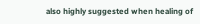also highly suggested when healing of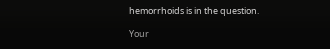hemorrhoids is in the question.

Your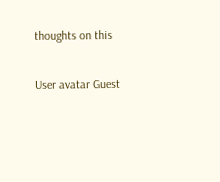thoughts on this

User avatar Guest